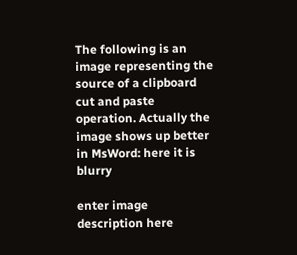The following is an image representing the source of a clipboard cut and paste operation. Actually the image shows up better in MsWord: here it is blurry

enter image description here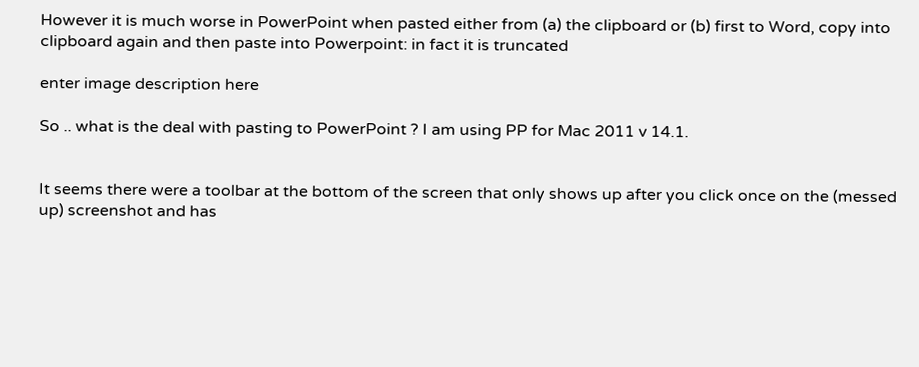However it is much worse in PowerPoint when pasted either from (a) the clipboard or (b) first to Word, copy into clipboard again and then paste into Powerpoint: in fact it is truncated

enter image description here

So .. what is the deal with pasting to PowerPoint ? I am using PP for Mac 2011 v 14.1.


It seems there were a toolbar at the bottom of the screen that only shows up after you click once on the (messed up) screenshot and has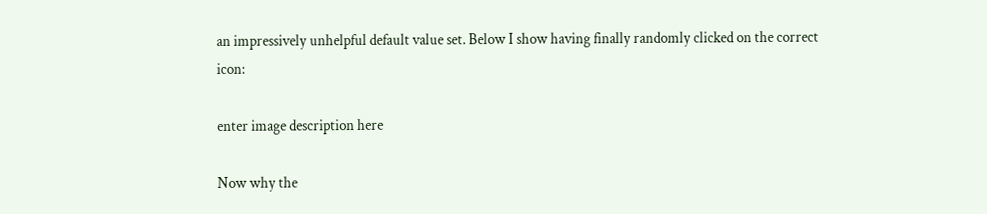an impressively unhelpful default value set. Below I show having finally randomly clicked on the correct icon:

enter image description here

Now why the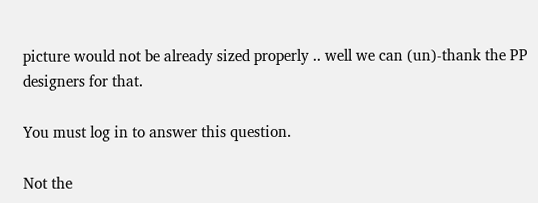picture would not be already sized properly .. well we can (un)-thank the PP designers for that.

You must log in to answer this question.

Not the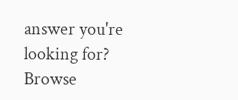answer you're looking for? Browse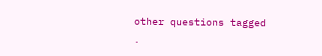other questions tagged .